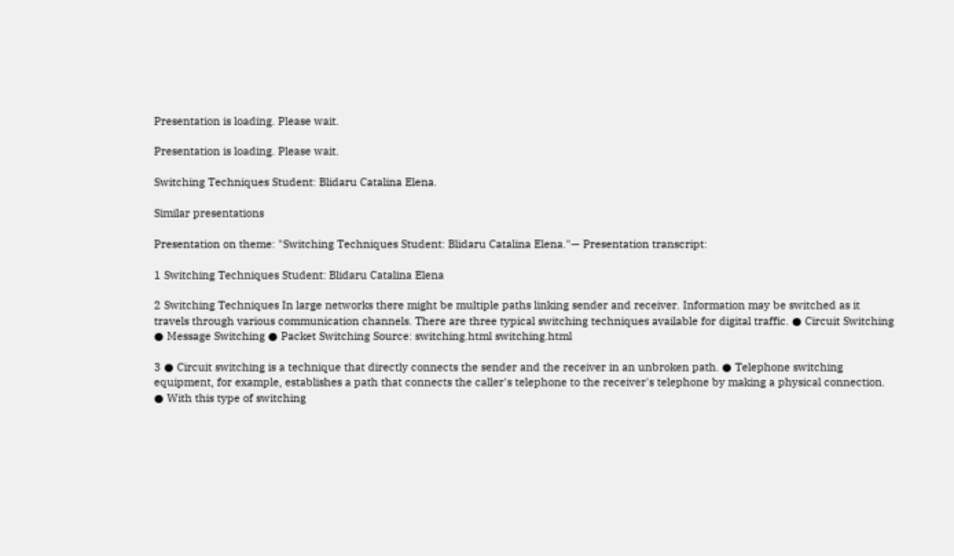Presentation is loading. Please wait.

Presentation is loading. Please wait.

Switching Techniques Student: Blidaru Catalina Elena.

Similar presentations

Presentation on theme: "Switching Techniques Student: Blidaru Catalina Elena."— Presentation transcript:

1 Switching Techniques Student: Blidaru Catalina Elena

2 Switching Techniques In large networks there might be multiple paths linking sender and receiver. Information may be switched as it travels through various communication channels. There are three typical switching techniques available for digital traffic. ● Circuit Switching ● Message Switching ● Packet Switching Source: switching.html switching.html

3 ● Circuit switching is a technique that directly connects the sender and the receiver in an unbroken path. ● Telephone switching equipment, for example, establishes a path that connects the caller's telephone to the receiver's telephone by making a physical connection. ● With this type of switching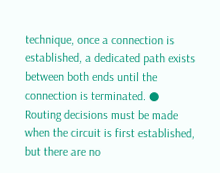technique, once a connection is established, a dedicated path exists between both ends until the connection is terminated. ● Routing decisions must be made when the circuit is first established, but there are no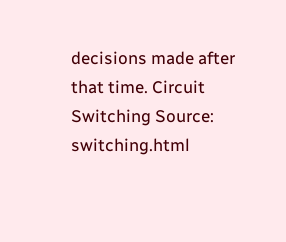decisions made after that time. Circuit Switching Source: switching.html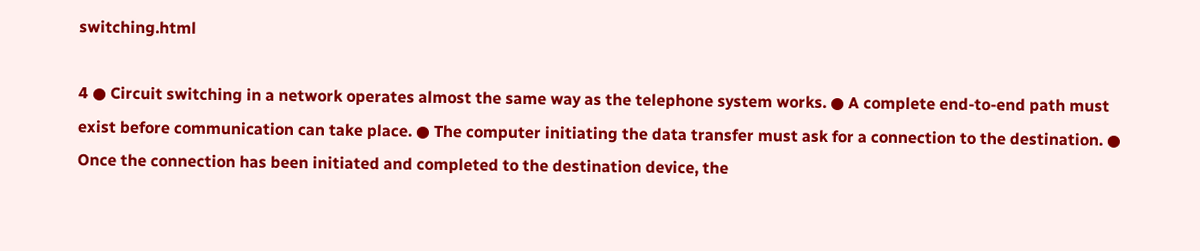switching.html

4 ● Circuit switching in a network operates almost the same way as the telephone system works. ● A complete end-to-end path must exist before communication can take place. ● The computer initiating the data transfer must ask for a connection to the destination. ● Once the connection has been initiated and completed to the destination device, the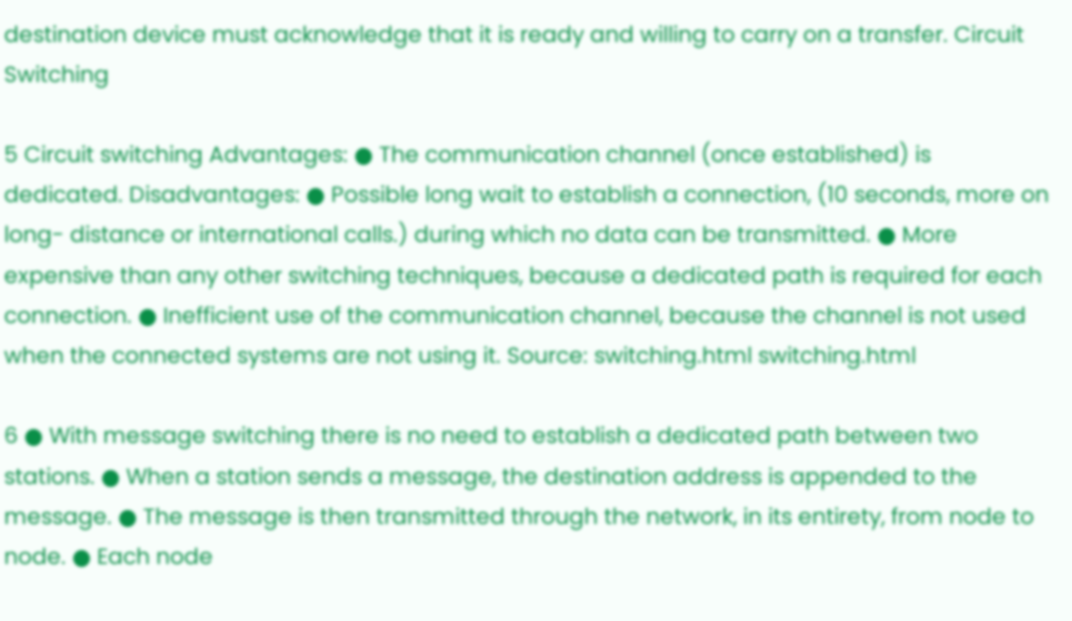destination device must acknowledge that it is ready and willing to carry on a transfer. Circuit Switching

5 Circuit switching Advantages: ● The communication channel (once established) is dedicated. Disadvantages: ● Possible long wait to establish a connection, (10 seconds, more on long- distance or international calls.) during which no data can be transmitted. ● More expensive than any other switching techniques, because a dedicated path is required for each connection. ● Inefficient use of the communication channel, because the channel is not used when the connected systems are not using it. Source: switching.html switching.html

6 ● With message switching there is no need to establish a dedicated path between two stations. ● When a station sends a message, the destination address is appended to the message. ● The message is then transmitted through the network, in its entirety, from node to node. ● Each node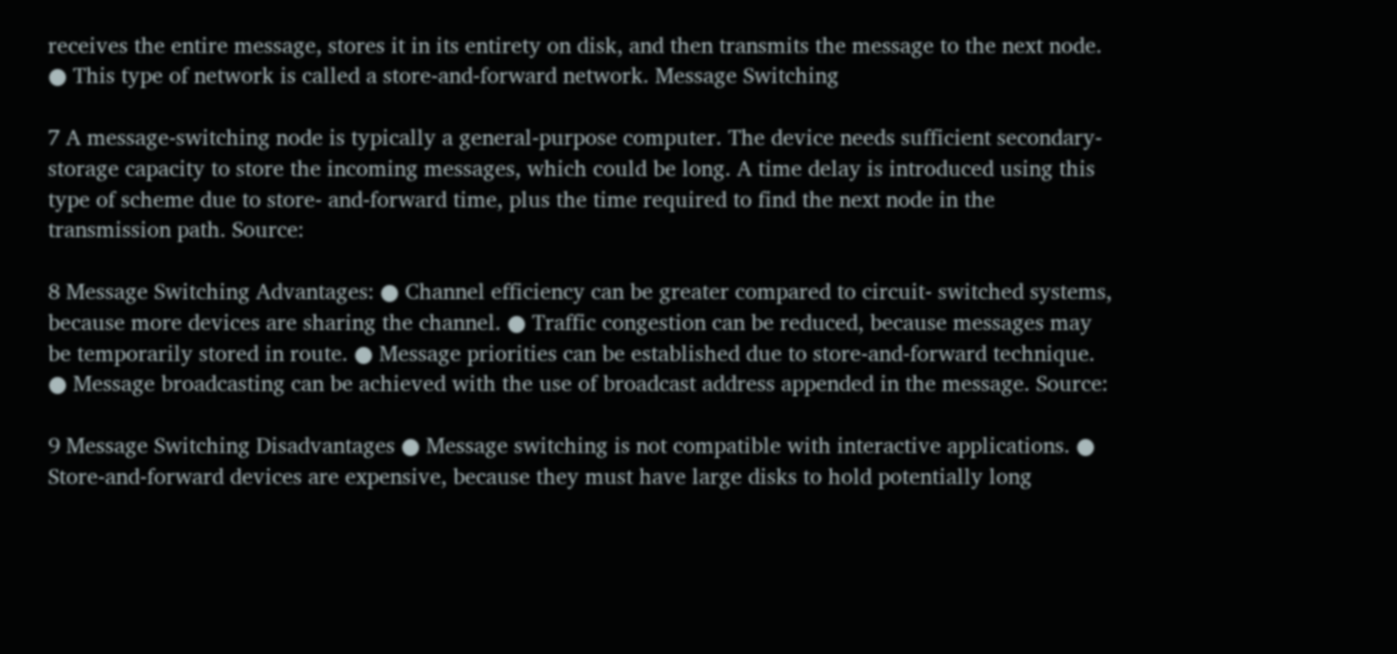receives the entire message, stores it in its entirety on disk, and then transmits the message to the next node. ● This type of network is called a store-and-forward network. Message Switching

7 A message-switching node is typically a general-purpose computer. The device needs sufficient secondary-storage capacity to store the incoming messages, which could be long. A time delay is introduced using this type of scheme due to store- and-forward time, plus the time required to find the next node in the transmission path. Source:

8 Message Switching Advantages: ● Channel efficiency can be greater compared to circuit- switched systems, because more devices are sharing the channel. ● Traffic congestion can be reduced, because messages may be temporarily stored in route. ● Message priorities can be established due to store-and-forward technique. ● Message broadcasting can be achieved with the use of broadcast address appended in the message. Source:

9 Message Switching Disadvantages ● Message switching is not compatible with interactive applications. ● Store-and-forward devices are expensive, because they must have large disks to hold potentially long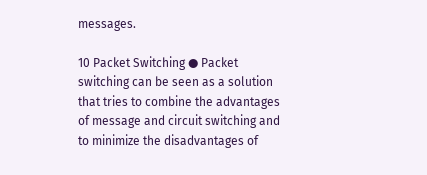messages.

10 Packet Switching ● Packet switching can be seen as a solution that tries to combine the advantages of message and circuit switching and to minimize the disadvantages of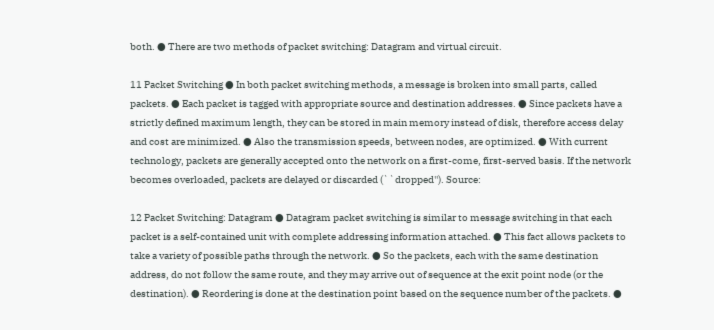both. ● There are two methods of packet switching: Datagram and virtual circuit.

11 Packet Switching ● In both packet switching methods, a message is broken into small parts, called packets. ● Each packet is tagged with appropriate source and destination addresses. ● Since packets have a strictly defined maximum length, they can be stored in main memory instead of disk, therefore access delay and cost are minimized. ● Also the transmission speeds, between nodes, are optimized. ● With current technology, packets are generally accepted onto the network on a first-come, first-served basis. If the network becomes overloaded, packets are delayed or discarded (``dropped''). Source:

12 Packet Switching: Datagram ● Datagram packet switching is similar to message switching in that each packet is a self-contained unit with complete addressing information attached. ● This fact allows packets to take a variety of possible paths through the network. ● So the packets, each with the same destination address, do not follow the same route, and they may arrive out of sequence at the exit point node (or the destination). ● Reordering is done at the destination point based on the sequence number of the packets. ●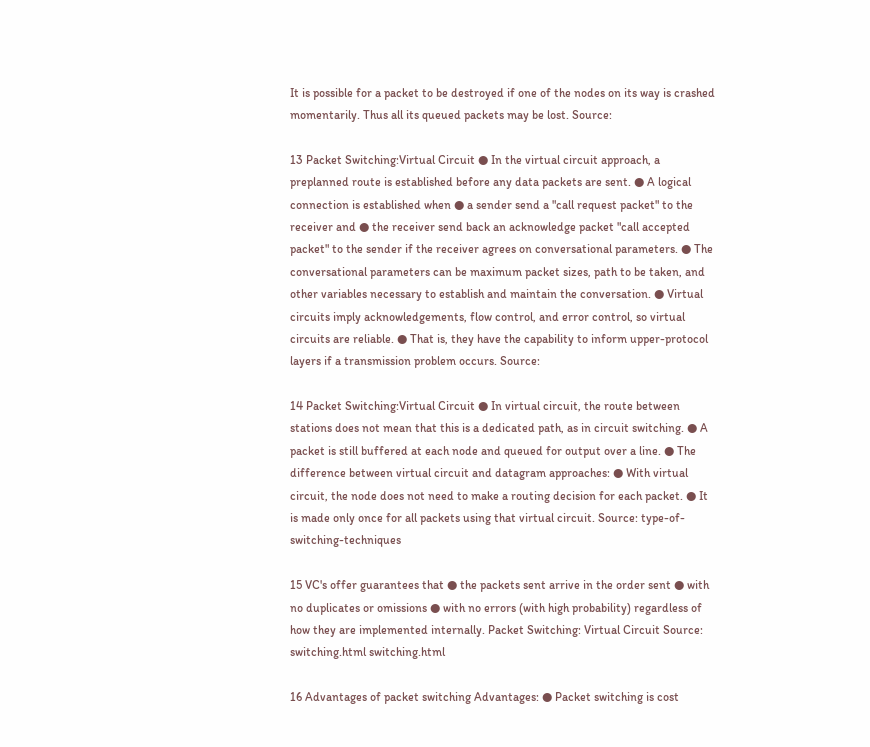It is possible for a packet to be destroyed if one of the nodes on its way is crashed momentarily. Thus all its queued packets may be lost. Source:

13 Packet Switching:Virtual Circuit ● In the virtual circuit approach, a preplanned route is established before any data packets are sent. ● A logical connection is established when ● a sender send a "call request packet" to the receiver and ● the receiver send back an acknowledge packet "call accepted packet" to the sender if the receiver agrees on conversational parameters. ● The conversational parameters can be maximum packet sizes, path to be taken, and other variables necessary to establish and maintain the conversation. ● Virtual circuits imply acknowledgements, flow control, and error control, so virtual circuits are reliable. ● That is, they have the capability to inform upper-protocol layers if a transmission problem occurs. Source:

14 Packet Switching:Virtual Circuit ● In virtual circuit, the route between stations does not mean that this is a dedicated path, as in circuit switching. ● A packet is still buffered at each node and queued for output over a line. ● The difference between virtual circuit and datagram approaches: ● With virtual circuit, the node does not need to make a routing decision for each packet. ● It is made only once for all packets using that virtual circuit. Source: type-of-switching-techniques

15 VC's offer guarantees that ● the packets sent arrive in the order sent ● with no duplicates or omissions ● with no errors (with high probability) regardless of how they are implemented internally. Packet Switching: Virtual Circuit Source: switching.html switching.html

16 Advantages of packet switching Advantages: ● Packet switching is cost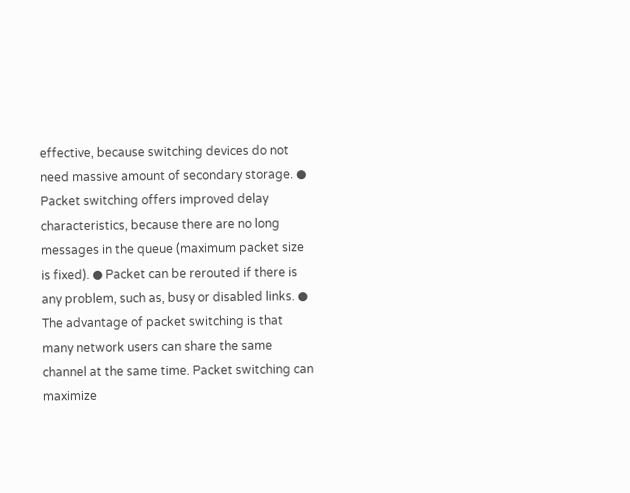effective, because switching devices do not need massive amount of secondary storage. ● Packet switching offers improved delay characteristics, because there are no long messages in the queue (maximum packet size is fixed). ● Packet can be rerouted if there is any problem, such as, busy or disabled links. ● The advantage of packet switching is that many network users can share the same channel at the same time. Packet switching can maximize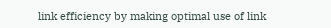link efficiency by making optimal use of link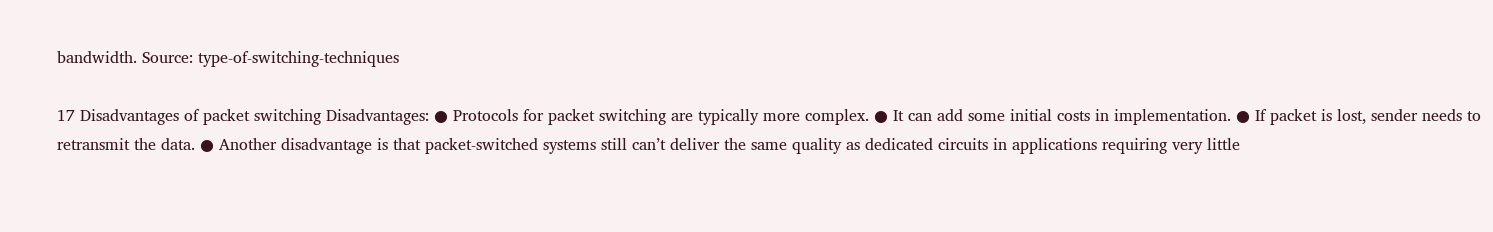bandwidth. Source: type-of-switching-techniques

17 Disadvantages of packet switching Disadvantages: ● Protocols for packet switching are typically more complex. ● It can add some initial costs in implementation. ● If packet is lost, sender needs to retransmit the data. ● Another disadvantage is that packet-switched systems still can’t deliver the same quality as dedicated circuits in applications requiring very little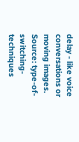delay - like voice conversations or moving images. Source: type-of-switching-techniques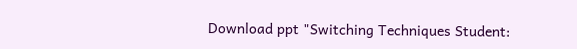Download ppt "Switching Techniques Student: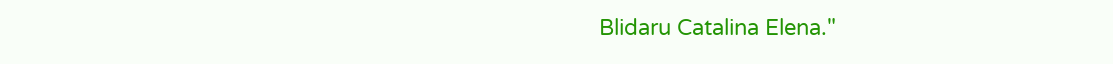Blidaru Catalina Elena."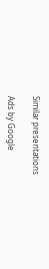Similar presentations

Ads by Google